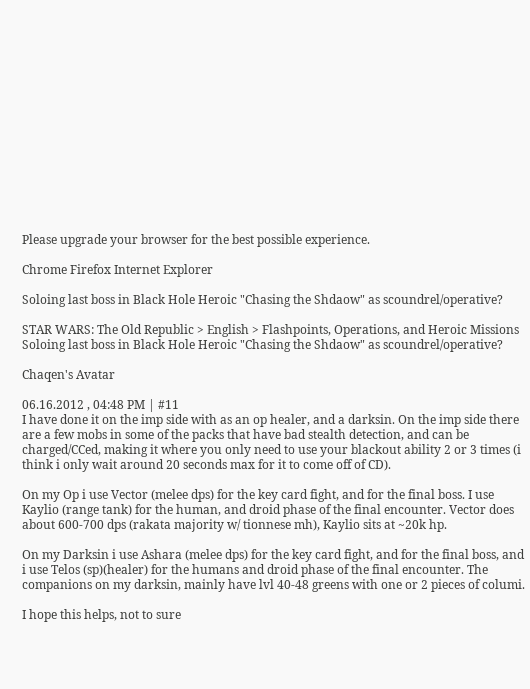Please upgrade your browser for the best possible experience.

Chrome Firefox Internet Explorer

Soloing last boss in Black Hole Heroic "Chasing the Shdaow" as scoundrel/operative?

STAR WARS: The Old Republic > English > Flashpoints, Operations, and Heroic Missions
Soloing last boss in Black Hole Heroic "Chasing the Shdaow" as scoundrel/operative?

Chaqen's Avatar

06.16.2012 , 04:48 PM | #11
I have done it on the imp side with as an op healer, and a darksin. On the imp side there are a few mobs in some of the packs that have bad stealth detection, and can be charged/CCed, making it where you only need to use your blackout ability 2 or 3 times (i think i only wait around 20 seconds max for it to come off of CD).

On my Op i use Vector (melee dps) for the key card fight, and for the final boss. I use Kaylio (range tank) for the human, and droid phase of the final encounter. Vector does about 600-700 dps (rakata majority w/ tionnese mh), Kaylio sits at ~20k hp.

On my Darksin i use Ashara (melee dps) for the key card fight, and for the final boss, and i use Telos (sp)(healer) for the humans and droid phase of the final encounter. The companions on my darksin, mainly have lvl 40-48 greens with one or 2 pieces of columi.

I hope this helps, not to sure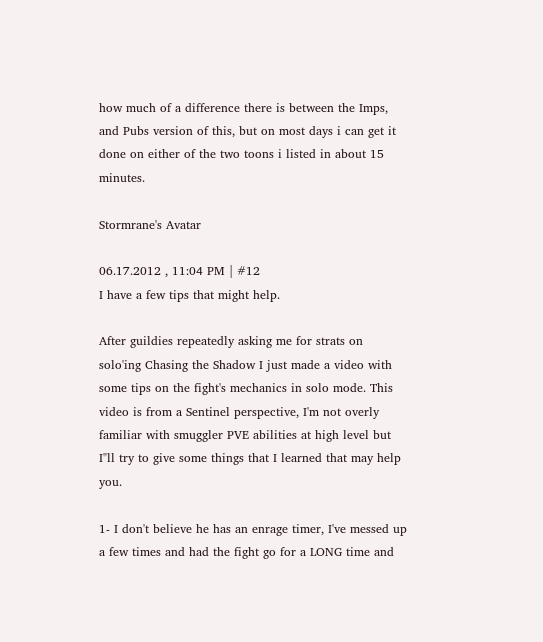how much of a difference there is between the Imps, and Pubs version of this, but on most days i can get it done on either of the two toons i listed in about 15 minutes.

Stormrane's Avatar

06.17.2012 , 11:04 PM | #12
I have a few tips that might help.

After guildies repeatedly asking me for strats on solo'ing Chasing the Shadow I just made a video with some tips on the fight's mechanics in solo mode. This video is from a Sentinel perspective, I'm not overly familiar with smuggler PVE abilities at high level but I"ll try to give some things that I learned that may help you.

1- I don't believe he has an enrage timer, I've messed up a few times and had the fight go for a LONG time and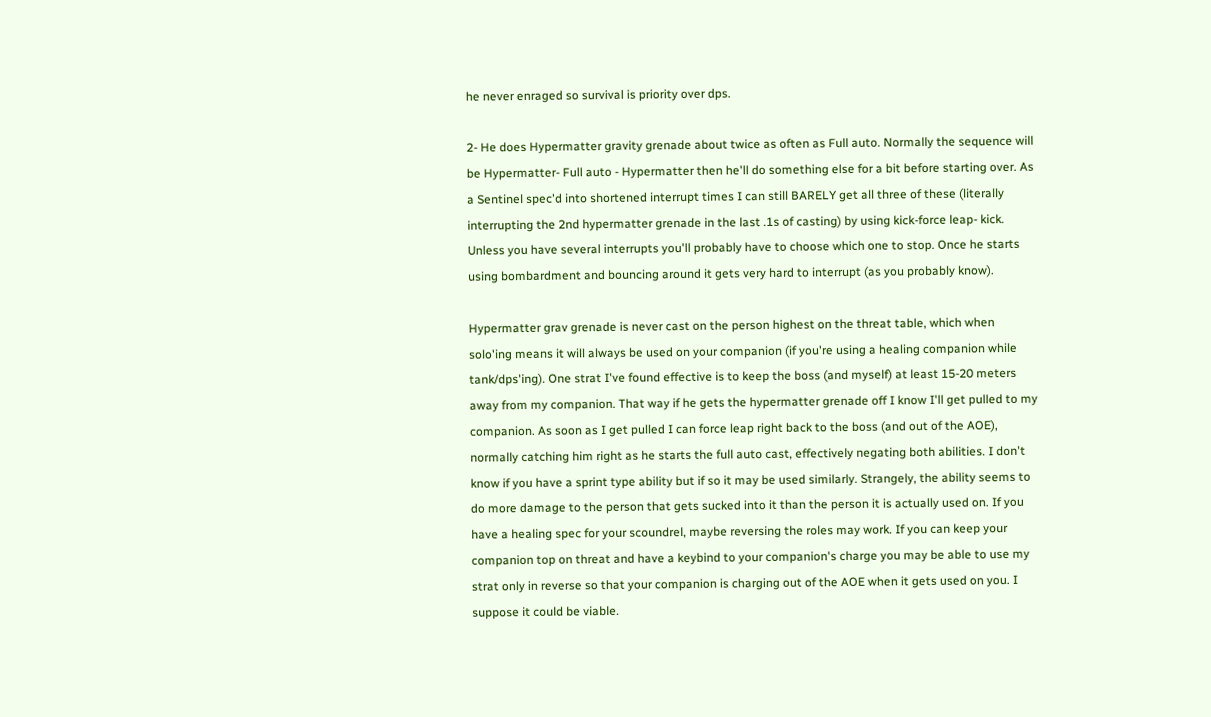he never enraged so survival is priority over dps.

2- He does Hypermatter gravity grenade about twice as often as Full auto. Normally the sequence will be Hypermatter- Full auto - Hypermatter then he'll do something else for a bit before starting over. As a Sentinel spec'd into shortened interrupt times I can still BARELY get all three of these (literally interrupting the 2nd hypermatter grenade in the last .1s of casting) by using kick-force leap- kick. Unless you have several interrupts you'll probably have to choose which one to stop. Once he starts using bombardment and bouncing around it gets very hard to interrupt (as you probably know).

Hypermatter grav grenade is never cast on the person highest on the threat table, which when solo'ing means it will always be used on your companion (if you're using a healing companion while tank/dps'ing). One strat I've found effective is to keep the boss (and myself) at least 15-20 meters away from my companion. That way if he gets the hypermatter grenade off I know I'll get pulled to my companion. As soon as I get pulled I can force leap right back to the boss (and out of the AOE), normally catching him right as he starts the full auto cast, effectively negating both abilities. I don't know if you have a sprint type ability but if so it may be used similarly. Strangely, the ability seems to do more damage to the person that gets sucked into it than the person it is actually used on. If you have a healing spec for your scoundrel, maybe reversing the roles may work. If you can keep your companion top on threat and have a keybind to your companion's charge you may be able to use my strat only in reverse so that your companion is charging out of the AOE when it gets used on you. I suppose it could be viable.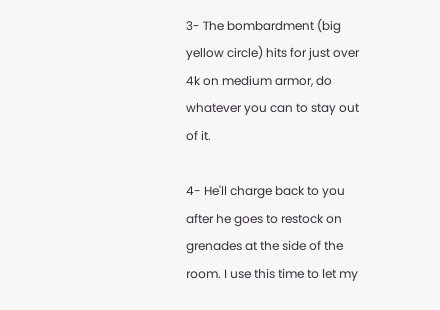3- The bombardment (big yellow circle) hits for just over 4k on medium armor, do whatever you can to stay out of it.

4- He'll charge back to you after he goes to restock on grenades at the side of the room. I use this time to let my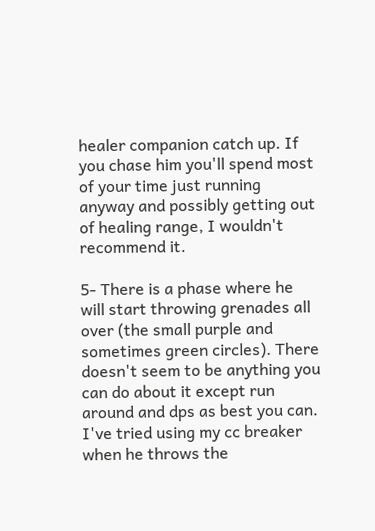healer companion catch up. If you chase him you'll spend most of your time just running anyway and possibly getting out of healing range, I wouldn't recommend it.

5- There is a phase where he will start throwing grenades all over (the small purple and sometimes green circles). There doesn't seem to be anything you can do about it except run around and dps as best you can. I've tried using my cc breaker when he throws the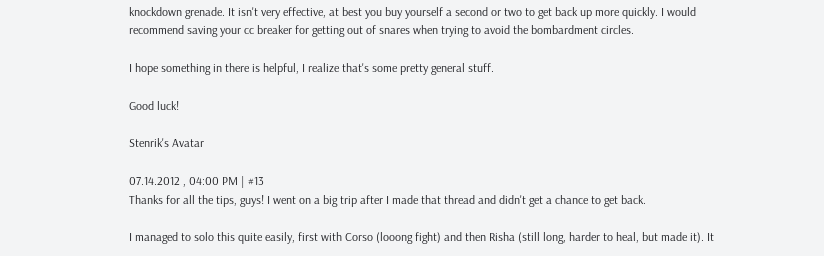knockdown grenade. It isn't very effective, at best you buy yourself a second or two to get back up more quickly. I would recommend saving your cc breaker for getting out of snares when trying to avoid the bombardment circles.

I hope something in there is helpful, I realize that's some pretty general stuff.

Good luck!

Stenrik's Avatar

07.14.2012 , 04:00 PM | #13
Thanks for all the tips, guys! I went on a big trip after I made that thread and didn't get a chance to get back.

I managed to solo this quite easily, first with Corso (looong fight) and then Risha (still long, harder to heal, but made it). It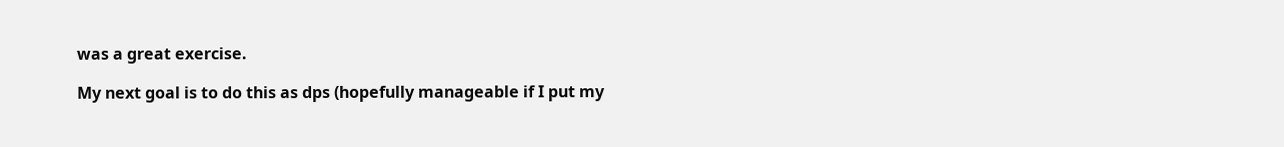was a great exercise.

My next goal is to do this as dps (hopefully manageable if I put my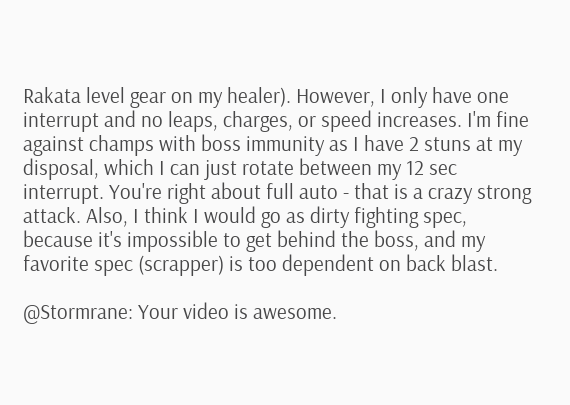Rakata level gear on my healer). However, I only have one interrupt and no leaps, charges, or speed increases. I'm fine against champs with boss immunity as I have 2 stuns at my disposal, which I can just rotate between my 12 sec interrupt. You're right about full auto - that is a crazy strong attack. Also, I think I would go as dirty fighting spec, because it's impossible to get behind the boss, and my favorite spec (scrapper) is too dependent on back blast.

@Stormrane: Your video is awesome.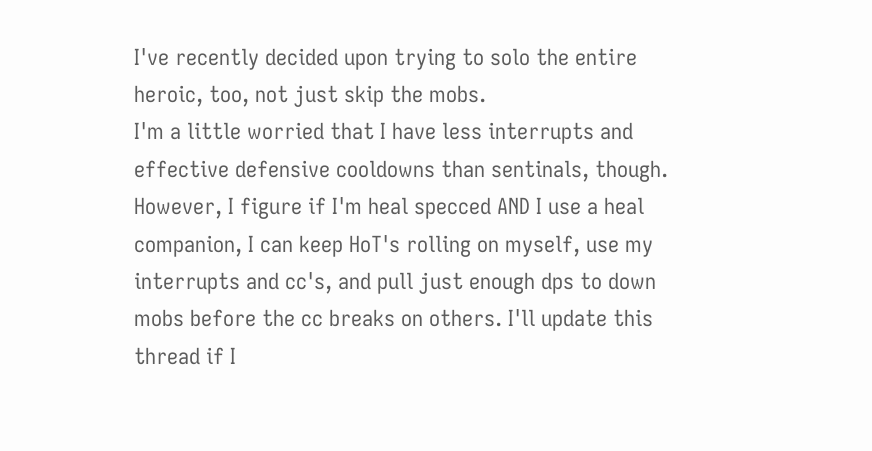I've recently decided upon trying to solo the entire heroic, too, not just skip the mobs.
I'm a little worried that I have less interrupts and effective defensive cooldowns than sentinals, though. However, I figure if I'm heal specced AND I use a heal companion, I can keep HoT's rolling on myself, use my interrupts and cc's, and pull just enough dps to down mobs before the cc breaks on others. I'll update this thread if I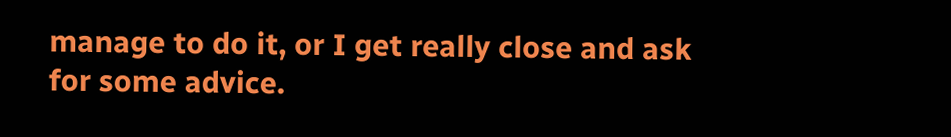manage to do it, or I get really close and ask for some advice.